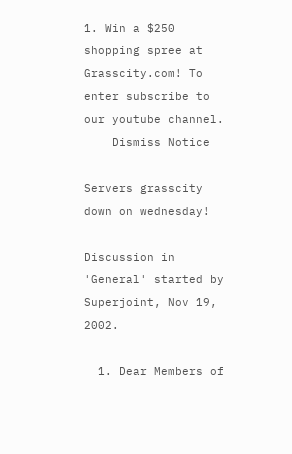1. Win a $250 shopping spree at Grasscity.com! To enter subscribe to our youtube channel.
    Dismiss Notice

Servers grasscity down on wednesday!

Discussion in 'General' started by Superjoint, Nov 19, 2002.

  1. Dear Members of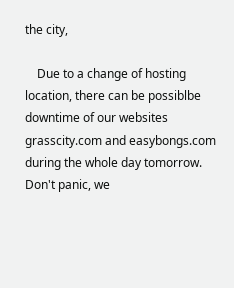the city,

    Due to a change of hosting location, there can be possiblbe downtime of our websites grasscity.com and easybongs.com during the whole day tomorrow. Don't panic, we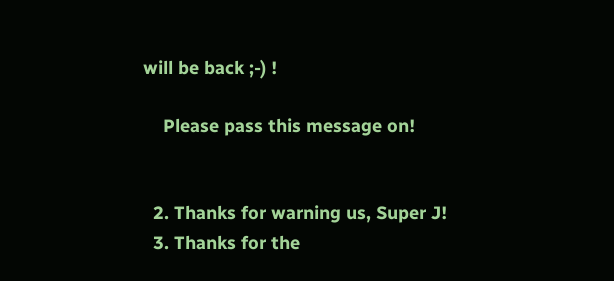will be back ;-) !

    Please pass this message on!


  2. Thanks for warning us, Super J!
  3. Thanks for the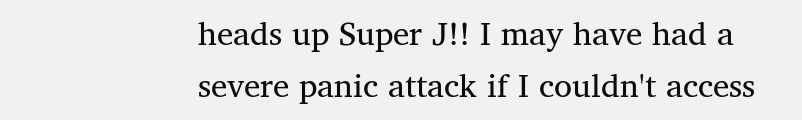heads up Super J!! I may have had a severe panic attack if I couldn't access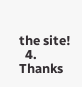the site!
  4. Thanks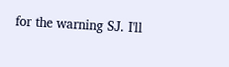for the warning SJ. I'll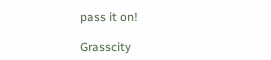pass it on!

Grasscity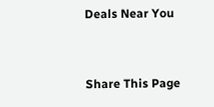Deals Near You


Share This Page